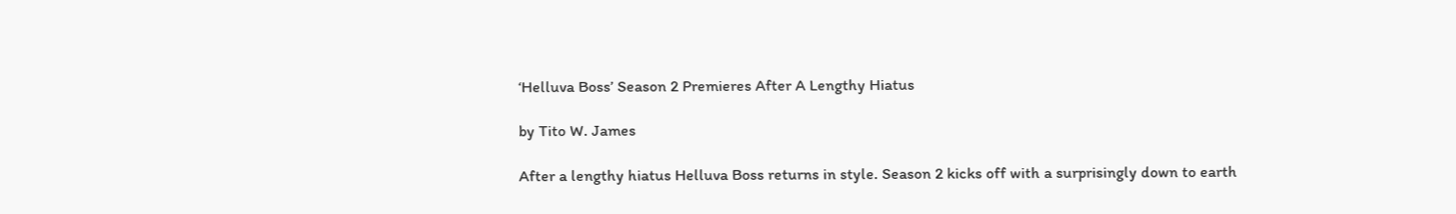‘Helluva Boss’ Season 2 Premieres After A Lengthy Hiatus

by Tito W. James

After a lengthy hiatus Helluva Boss returns in style. Season 2 kicks off with a surprisingly down to earth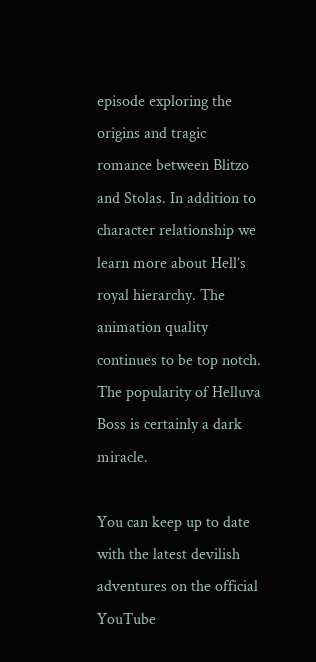episode exploring the origins and tragic romance between Blitzo and Stolas. In addition to character relationship we learn more about Hell’s royal hierarchy. The animation quality continues to be top notch. The popularity of Helluva Boss is certainly a dark miracle.

You can keep up to date with the latest devilish adventures on the official YouTube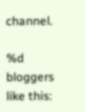channel.

%d bloggers like this: